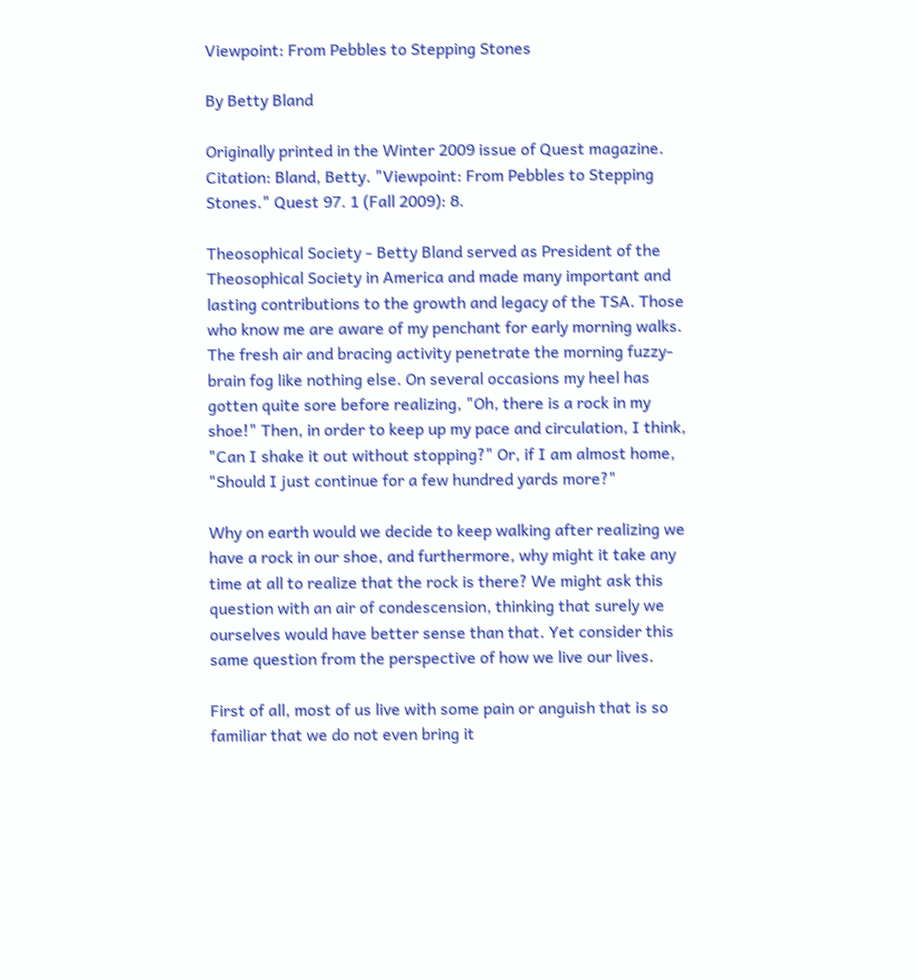Viewpoint: From Pebbles to Stepping Stones

By Betty Bland

Originally printed in the Winter 2009 issue of Quest magazine.
Citation: Bland, Betty. "Viewpoint: From Pebbles to Stepping Stones." Quest 97. 1 (Fall 2009): 8.

Theosophical Society - Betty Bland served as President of the Theosophical Society in America and made many important and lasting contributions to the growth and legacy of the TSA. Those who know me are aware of my penchant for early morning walks. The fresh air and bracing activity penetrate the morning fuzzy-brain fog like nothing else. On several occasions my heel has gotten quite sore before realizing, "Oh, there is a rock in my shoe!" Then, in order to keep up my pace and circulation, I think, "Can I shake it out without stopping?" Or, if I am almost home, "Should I just continue for a few hundred yards more?"

Why on earth would we decide to keep walking after realizing we have a rock in our shoe, and furthermore, why might it take any time at all to realize that the rock is there? We might ask this question with an air of condescension, thinking that surely we ourselves would have better sense than that. Yet consider this same question from the perspective of how we live our lives.

First of all, most of us live with some pain or anguish that is so familiar that we do not even bring it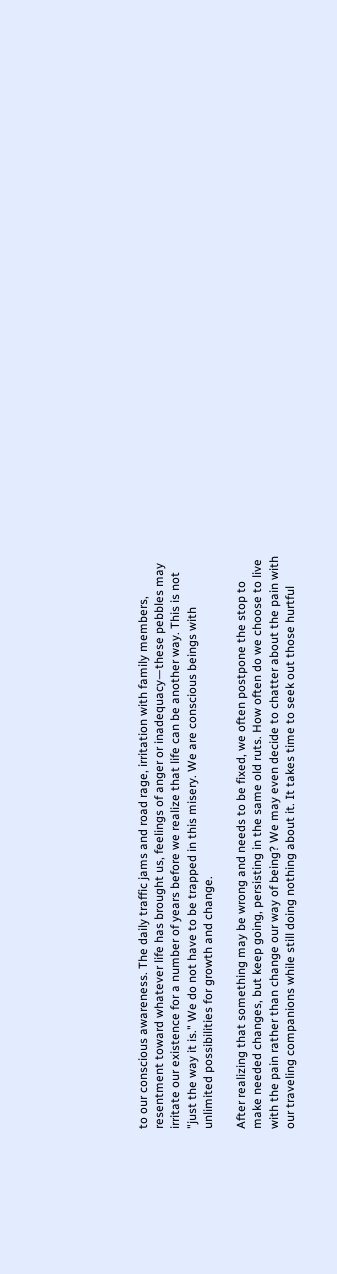to our conscious awareness. The daily traffic jams and road rage, irritation with family members, resentment toward whatever life has brought us, feelings of anger or inadequacy—these pebbles may irritate our existence for a number of years before we realize that life can be another way. This is not "just the way it is." We do not have to be trapped in this misery. We are conscious beings with unlimited possibilities for growth and change.

After realizing that something may be wrong and needs to be fixed, we often postpone the stop to make needed changes, but keep going, persisting in the same old ruts. How often do we choose to live with the pain rather than change our way of being? We may even decide to chatter about the pain with our traveling companions while still doing nothing about it. It takes time to seek out those hurtful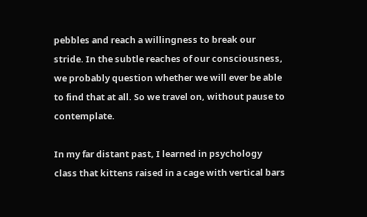pebbles and reach a willingness to break our stride. In the subtle reaches of our consciousness, we probably question whether we will ever be able to find that at all. So we travel on, without pause to contemplate.

In my far distant past, I learned in psychology class that kittens raised in a cage with vertical bars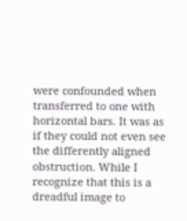were confounded when transferred to one with horizontal bars. It was as if they could not even see the differently aligned obstruction. While I recognize that this is a dreadful image to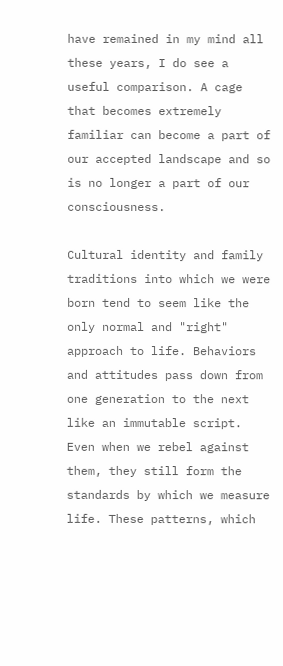have remained in my mind all these years, I do see a useful comparison. A cage that becomes extremely familiar can become a part of our accepted landscape and so is no longer a part of our consciousness.

Cultural identity and family traditions into which we were born tend to seem like the only normal and "right" approach to life. Behaviors and attitudes pass down from one generation to the next like an immutable script. Even when we rebel against them, they still form the standards by which we measure life. These patterns, which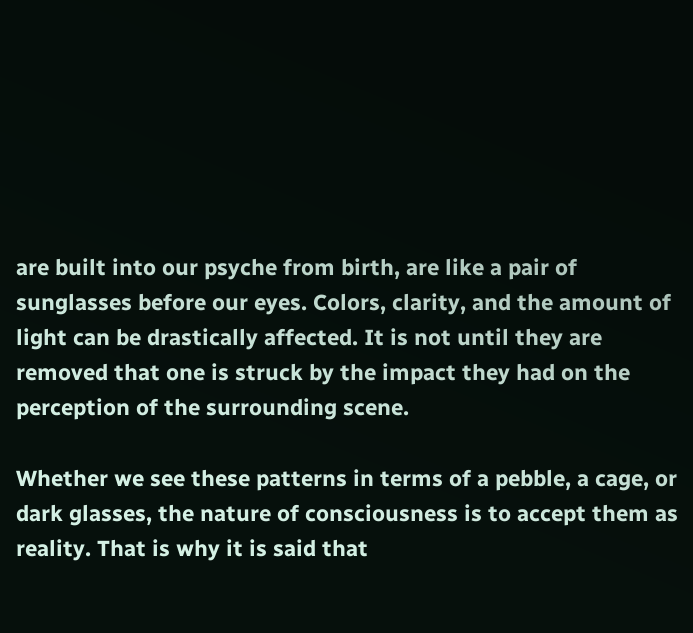are built into our psyche from birth, are like a pair of sunglasses before our eyes. Colors, clarity, and the amount of light can be drastically affected. It is not until they are removed that one is struck by the impact they had on the perception of the surrounding scene.

Whether we see these patterns in terms of a pebble, a cage, or dark glasses, the nature of consciousness is to accept them as reality. That is why it is said that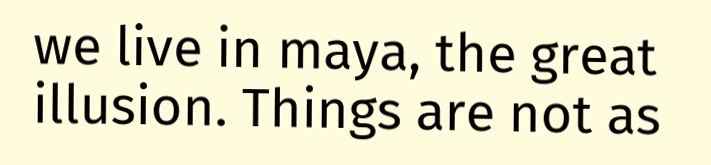we live in maya, the great illusion. Things are not as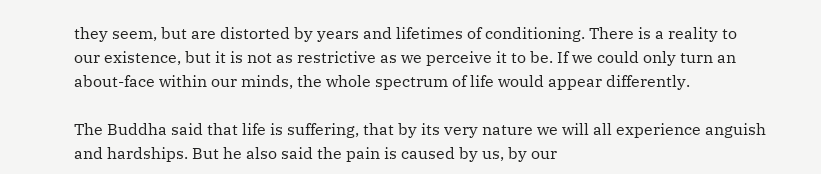they seem, but are distorted by years and lifetimes of conditioning. There is a reality to our existence, but it is not as restrictive as we perceive it to be. If we could only turn an about-face within our minds, the whole spectrum of life would appear differently.

The Buddha said that life is suffering, that by its very nature we will all experience anguish and hardships. But he also said the pain is caused by us, by our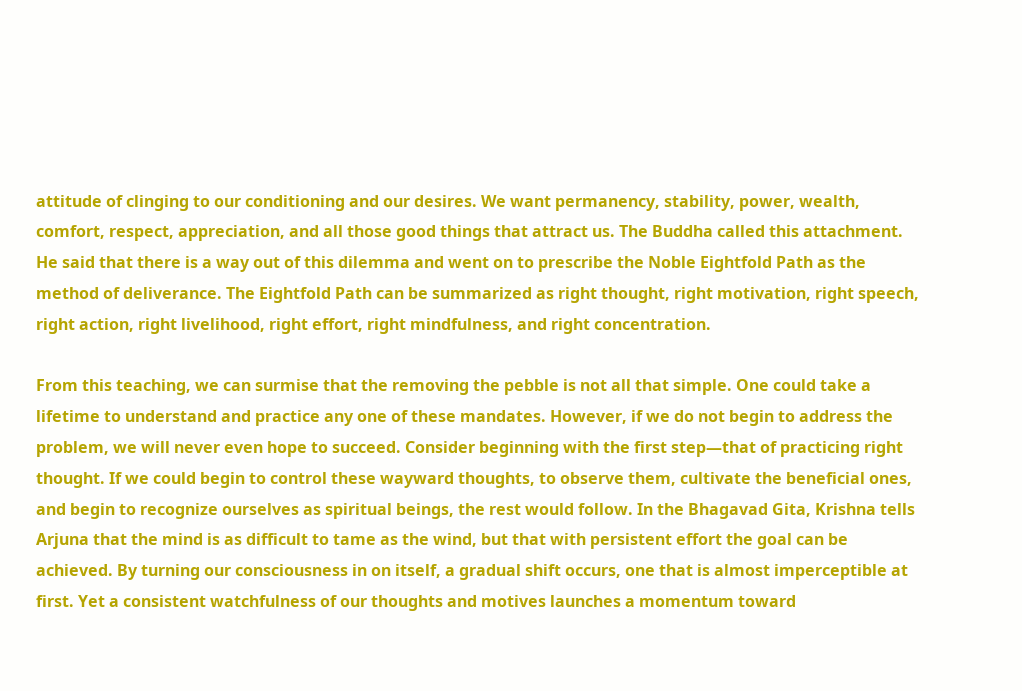attitude of clinging to our conditioning and our desires. We want permanency, stability, power, wealth, comfort, respect, appreciation, and all those good things that attract us. The Buddha called this attachment. He said that there is a way out of this dilemma and went on to prescribe the Noble Eightfold Path as the method of deliverance. The Eightfold Path can be summarized as right thought, right motivation, right speech, right action, right livelihood, right effort, right mindfulness, and right concentration.

From this teaching, we can surmise that the removing the pebble is not all that simple. One could take a lifetime to understand and practice any one of these mandates. However, if we do not begin to address the problem, we will never even hope to succeed. Consider beginning with the first step—that of practicing right thought. If we could begin to control these wayward thoughts, to observe them, cultivate the beneficial ones, and begin to recognize ourselves as spiritual beings, the rest would follow. In the Bhagavad Gita, Krishna tells Arjuna that the mind is as difficult to tame as the wind, but that with persistent effort the goal can be achieved. By turning our consciousness in on itself, a gradual shift occurs, one that is almost imperceptible at first. Yet a consistent watchfulness of our thoughts and motives launches a momentum toward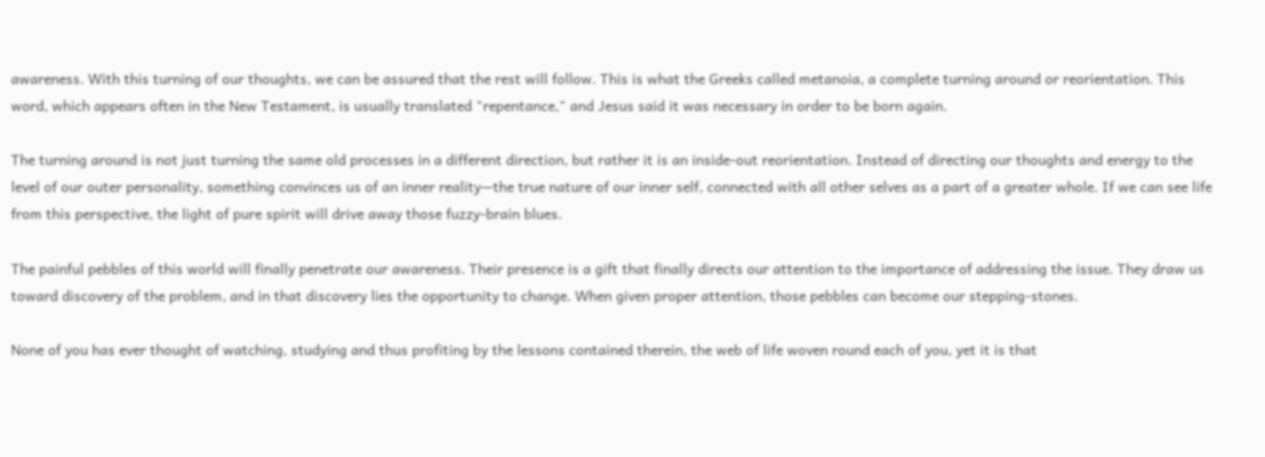awareness. With this turning of our thoughts, we can be assured that the rest will follow. This is what the Greeks called metanoia, a complete turning around or reorientation. This word, which appears often in the New Testament, is usually translated "repentance," and Jesus said it was necessary in order to be born again.

The turning around is not just turning the same old processes in a different direction, but rather it is an inside-out reorientation. Instead of directing our thoughts and energy to the level of our outer personality, something convinces us of an inner reality—the true nature of our inner self, connected with all other selves as a part of a greater whole. If we can see life from this perspective, the light of pure spirit will drive away those fuzzy-brain blues.

The painful pebbles of this world will finally penetrate our awareness. Their presence is a gift that finally directs our attention to the importance of addressing the issue. They draw us toward discovery of the problem, and in that discovery lies the opportunity to change. When given proper attention, those pebbles can become our stepping-stones.

None of you has ever thought of watching, studying and thus profiting by the lessons contained therein, the web of life woven round each of you, yet it is that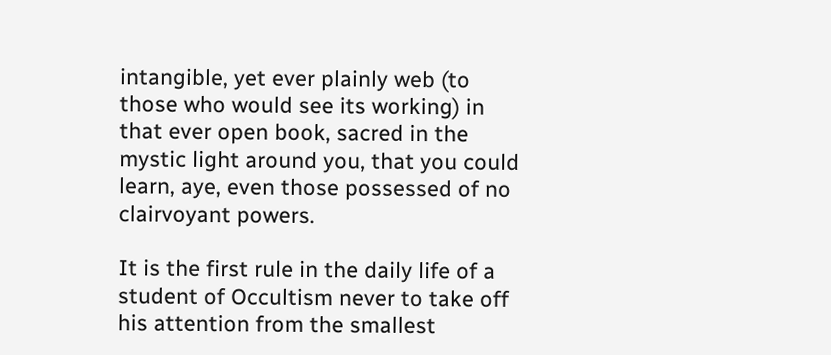intangible, yet ever plainly web (to those who would see its working) in that ever open book, sacred in the mystic light around you, that you could learn, aye, even those possessed of no clairvoyant powers.

It is the first rule in the daily life of a student of Occultism never to take off his attention from the smallest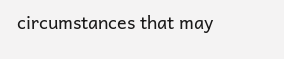circumstances that may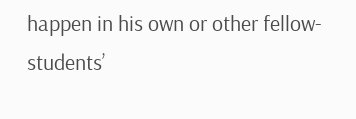happen in his own or other fellow-students’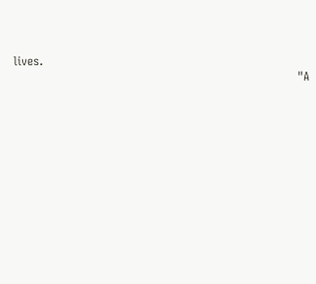lives.
                                                                       "A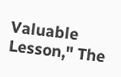Valuable Lesson," The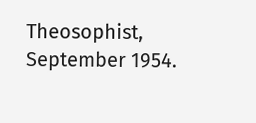Theosophist, September 1954.